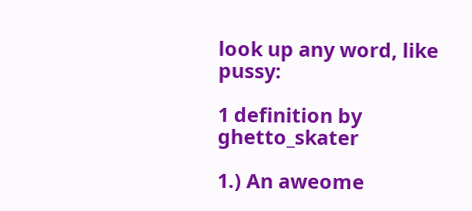look up any word, like pussy:

1 definition by ghetto_skater

1.) An aweome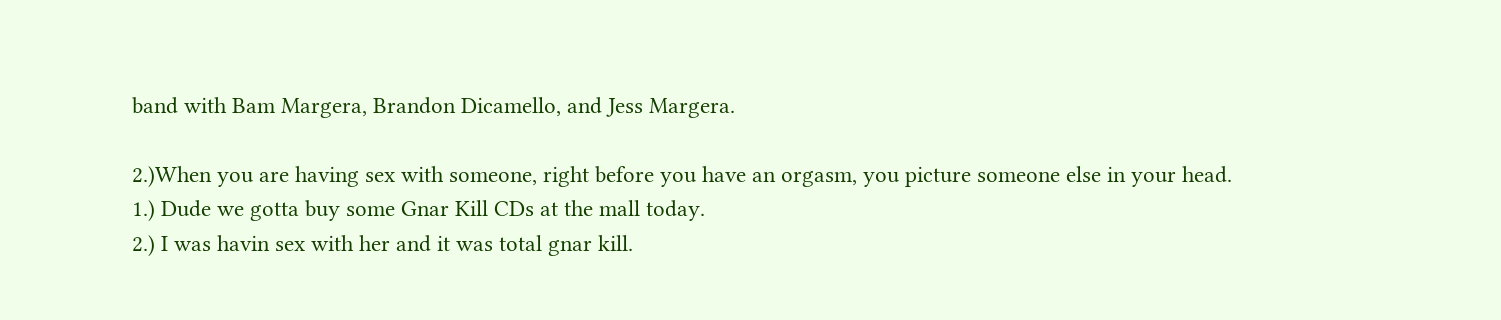band with Bam Margera, Brandon Dicamello, and Jess Margera.

2.)When you are having sex with someone, right before you have an orgasm, you picture someone else in your head.
1.) Dude we gotta buy some Gnar Kill CDs at the mall today.
2.) I was havin sex with her and it was total gnar kill.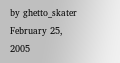by ghetto_skater February 25, 2005